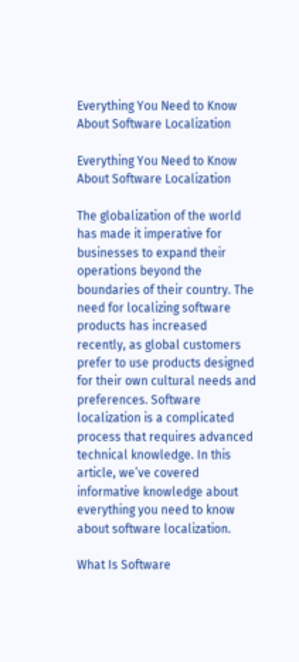Everything You Need to Know About Software Localization

Everything You Need to Know About Software Localization

The globalization of the world has made it imperative for businesses to expand their operations beyond the boundaries of their country. The need for localizing software products has increased recently, as global customers prefer to use products designed for their own cultural needs and preferences. Software localization is a complicated process that requires advanced technical knowledge. In this article, we’ve covered informative knowledge about everything you need to know about software localization.

What Is Software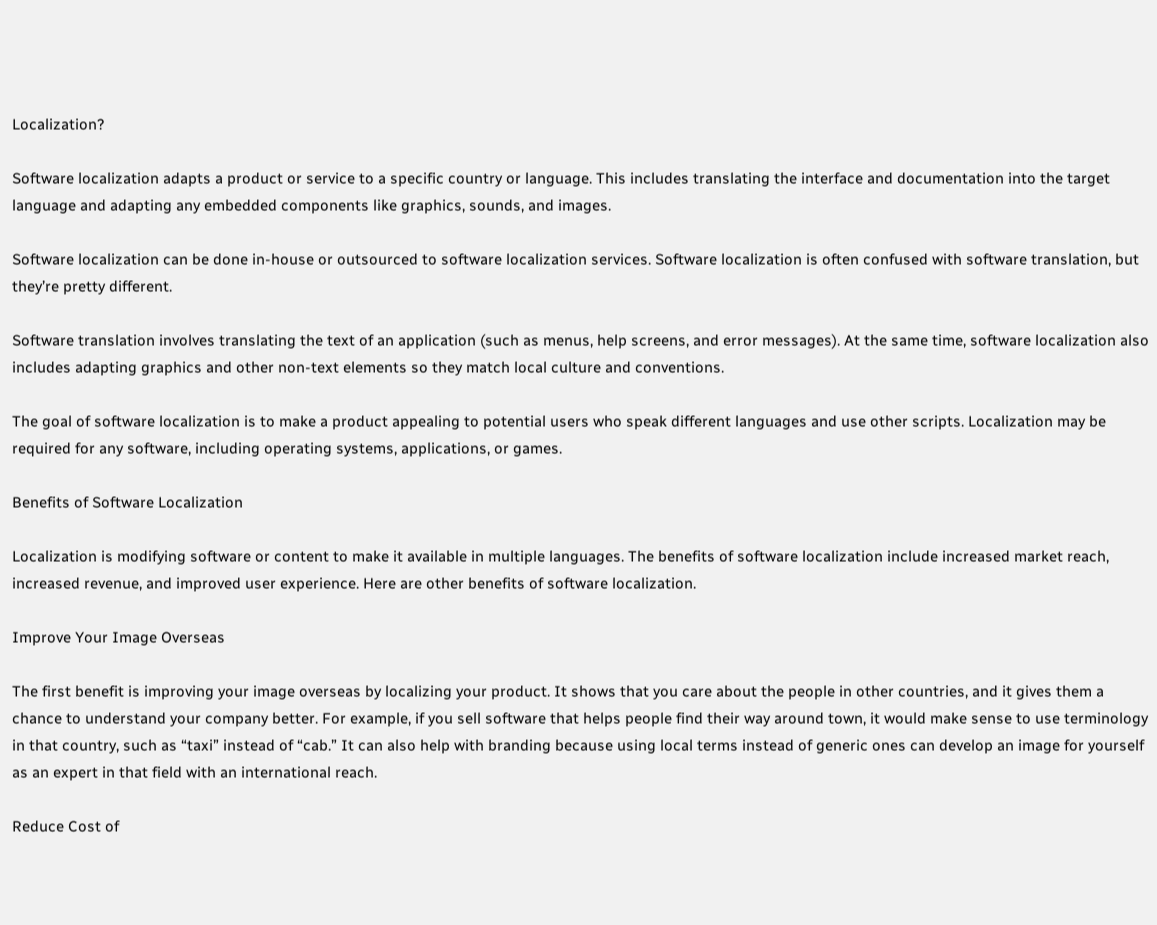Localization?

Software localization adapts a product or service to a specific country or language. This includes translating the interface and documentation into the target language and adapting any embedded components like graphics, sounds, and images.

Software localization can be done in-house or outsourced to software localization services. Software localization is often confused with software translation, but they’re pretty different.

Software translation involves translating the text of an application (such as menus, help screens, and error messages). At the same time, software localization also includes adapting graphics and other non-text elements so they match local culture and conventions.

The goal of software localization is to make a product appealing to potential users who speak different languages and use other scripts. Localization may be required for any software, including operating systems, applications, or games.

Benefits of Software Localization

Localization is modifying software or content to make it available in multiple languages. The benefits of software localization include increased market reach, increased revenue, and improved user experience. Here are other benefits of software localization.

Improve Your Image Overseas

The first benefit is improving your image overseas by localizing your product. It shows that you care about the people in other countries, and it gives them a chance to understand your company better. For example, if you sell software that helps people find their way around town, it would make sense to use terminology in that country, such as “taxi” instead of “cab.” It can also help with branding because using local terms instead of generic ones can develop an image for yourself as an expert in that field with an international reach.

Reduce Cost of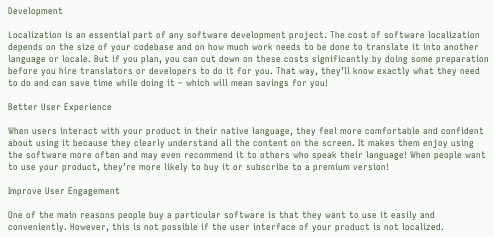Development

Localization is an essential part of any software development project. The cost of software localization depends on the size of your codebase and on how much work needs to be done to translate it into another language or locale. But if you plan, you can cut down on these costs significantly by doing some preparation before you hire translators or developers to do it for you. That way, they’ll know exactly what they need to do and can save time while doing it – which will mean savings for you!

Better User Experience

When users interact with your product in their native language, they feel more comfortable and confident about using it because they clearly understand all the content on the screen. It makes them enjoy using the software more often and may even recommend it to others who speak their language! When people want to use your product, they’re more likely to buy it or subscribe to a premium version!

Improve User Engagement

One of the main reasons people buy a particular software is that they want to use it easily and conveniently. However, this is not possible if the user interface of your product is not localized.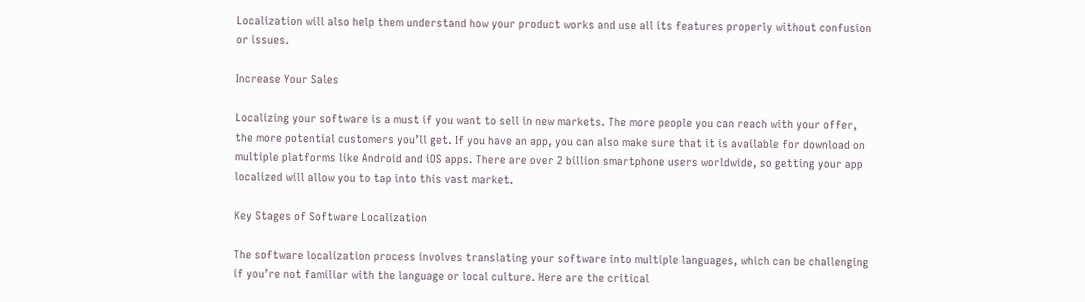Localization will also help them understand how your product works and use all its features properly without confusion or issues.

Increase Your Sales

Localizing your software is a must if you want to sell in new markets. The more people you can reach with your offer, the more potential customers you’ll get. If you have an app, you can also make sure that it is available for download on multiple platforms like Android and iOS apps. There are over 2 billion smartphone users worldwide, so getting your app localized will allow you to tap into this vast market.

Key Stages of Software Localization

The software localization process involves translating your software into multiple languages, which can be challenging if you’re not familiar with the language or local culture. Here are the critical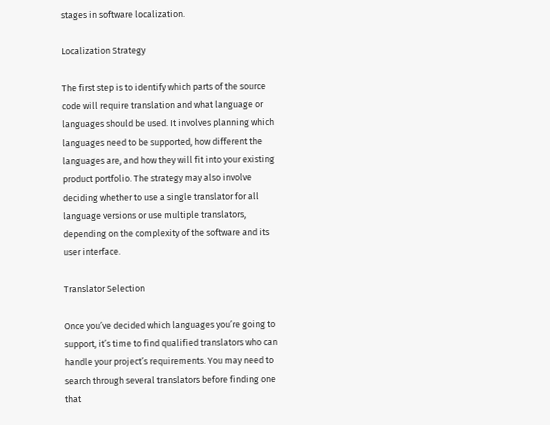stages in software localization.

Localization Strategy

The first step is to identify which parts of the source code will require translation and what language or languages should be used. It involves planning which languages need to be supported, how different the languages are, and how they will fit into your existing product portfolio. The strategy may also involve deciding whether to use a single translator for all language versions or use multiple translators, depending on the complexity of the software and its user interface.

Translator Selection

Once you’ve decided which languages you’re going to support, it’s time to find qualified translators who can handle your project’s requirements. You may need to search through several translators before finding one that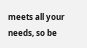meets all your needs, so be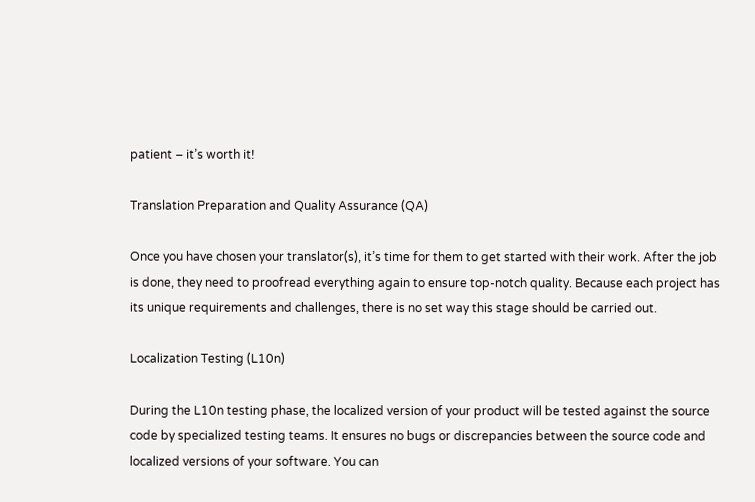patient – it’s worth it!

Translation Preparation and Quality Assurance (QA)

Once you have chosen your translator(s), it’s time for them to get started with their work. After the job is done, they need to proofread everything again to ensure top-notch quality. Because each project has its unique requirements and challenges, there is no set way this stage should be carried out.

Localization Testing (L10n)

During the L10n testing phase, the localized version of your product will be tested against the source code by specialized testing teams. It ensures no bugs or discrepancies between the source code and localized versions of your software. You can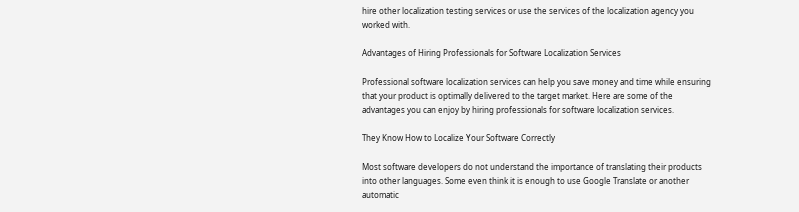hire other localization testing services or use the services of the localization agency you worked with.

Advantages of Hiring Professionals for Software Localization Services

Professional software localization services can help you save money and time while ensuring that your product is optimally delivered to the target market. Here are some of the advantages you can enjoy by hiring professionals for software localization services.

They Know How to Localize Your Software Correctly

Most software developers do not understand the importance of translating their products into other languages. Some even think it is enough to use Google Translate or another automatic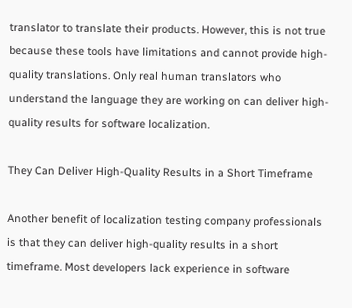translator to translate their products. However, this is not true because these tools have limitations and cannot provide high-quality translations. Only real human translators who understand the language they are working on can deliver high-quality results for software localization.

They Can Deliver High-Quality Results in a Short Timeframe

Another benefit of localization testing company professionals is that they can deliver high-quality results in a short timeframe. Most developers lack experience in software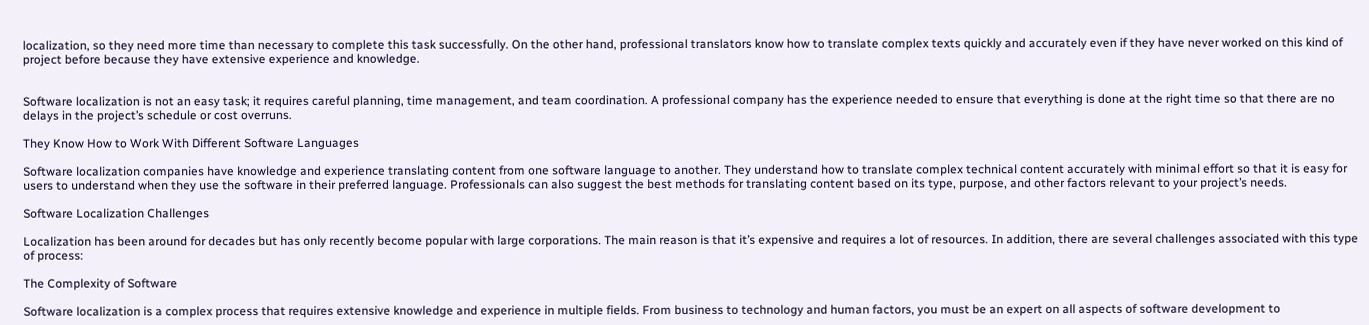localization, so they need more time than necessary to complete this task successfully. On the other hand, professional translators know how to translate complex texts quickly and accurately even if they have never worked on this kind of project before because they have extensive experience and knowledge.


Software localization is not an easy task; it requires careful planning, time management, and team coordination. A professional company has the experience needed to ensure that everything is done at the right time so that there are no delays in the project’s schedule or cost overruns.

They Know How to Work With Different Software Languages

Software localization companies have knowledge and experience translating content from one software language to another. They understand how to translate complex technical content accurately with minimal effort so that it is easy for users to understand when they use the software in their preferred language. Professionals can also suggest the best methods for translating content based on its type, purpose, and other factors relevant to your project’s needs.

Software Localization Challenges

Localization has been around for decades but has only recently become popular with large corporations. The main reason is that it’s expensive and requires a lot of resources. In addition, there are several challenges associated with this type of process:

The Complexity of Software

Software localization is a complex process that requires extensive knowledge and experience in multiple fields. From business to technology and human factors, you must be an expert on all aspects of software development to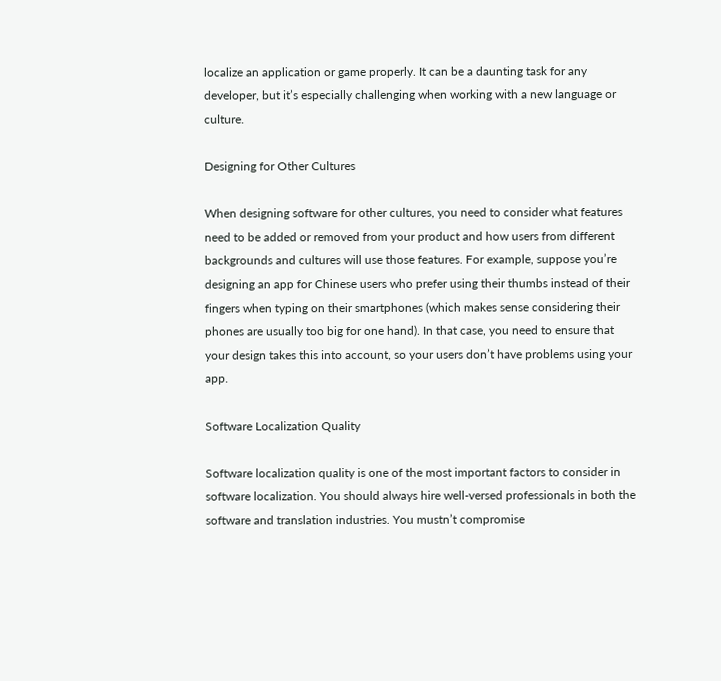localize an application or game properly. It can be a daunting task for any developer, but it’s especially challenging when working with a new language or culture.

Designing for Other Cultures

When designing software for other cultures, you need to consider what features need to be added or removed from your product and how users from different backgrounds and cultures will use those features. For example, suppose you’re designing an app for Chinese users who prefer using their thumbs instead of their fingers when typing on their smartphones (which makes sense considering their phones are usually too big for one hand). In that case, you need to ensure that your design takes this into account, so your users don’t have problems using your app.

Software Localization Quality

Software localization quality is one of the most important factors to consider in software localization. You should always hire well-versed professionals in both the software and translation industries. You mustn’t compromise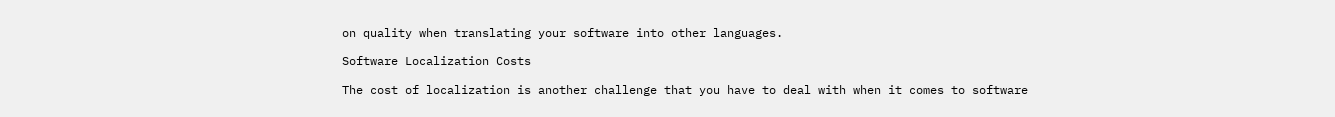on quality when translating your software into other languages.

Software Localization Costs

The cost of localization is another challenge that you have to deal with when it comes to software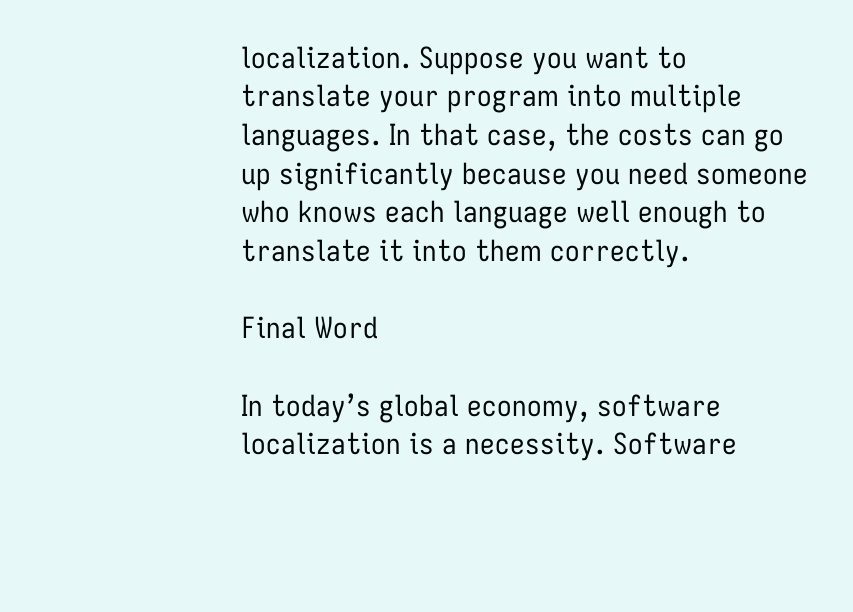localization. Suppose you want to translate your program into multiple languages. In that case, the costs can go up significantly because you need someone who knows each language well enough to translate it into them correctly.

Final Word

In today’s global economy, software localization is a necessity. Software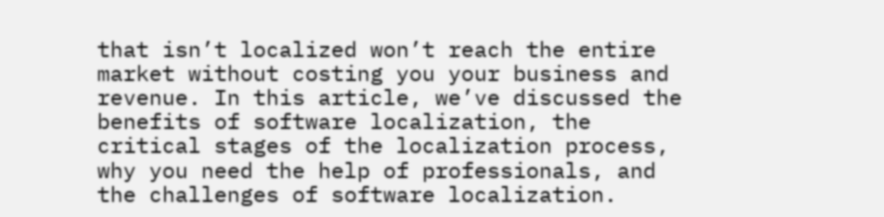that isn’t localized won’t reach the entire market without costing you your business and revenue. In this article, we’ve discussed the benefits of software localization, the critical stages of the localization process, why you need the help of professionals, and the challenges of software localization.